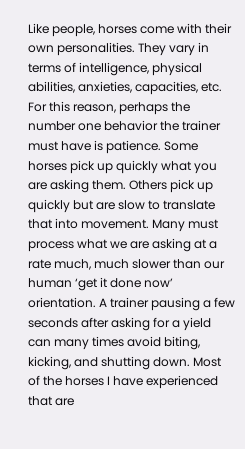Like people, horses come with their own personalities. They vary in terms of intelligence, physical abilities, anxieties, capacities, etc. For this reason, perhaps the number one behavior the trainer must have is patience. Some horses pick up quickly what you are asking them. Others pick up quickly but are slow to translate that into movement. Many must process what we are asking at a rate much, much slower than our human ‘get it done now’ orientation. A trainer pausing a few seconds after asking for a yield can many times avoid biting, kicking, and shutting down. Most of the horses I have experienced that are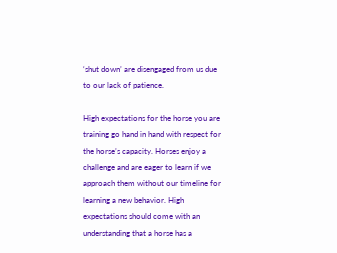‘shut down’ are disengaged from us due to our lack of patience.

High expectations for the horse you are training go hand in hand with respect for the horse’s capacity. Horses enjoy a challenge and are eager to learn if we approach them without our timeline for learning a new behavior. High expectations should come with an understanding that a horse has a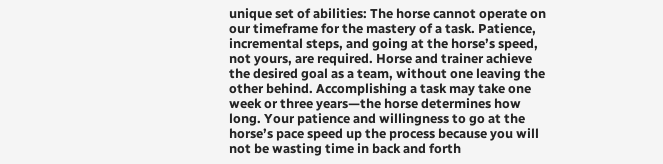unique set of abilities: The horse cannot operate on our timeframe for the mastery of a task. Patience, incremental steps, and going at the horse’s speed, not yours, are required. Horse and trainer achieve the desired goal as a team, without one leaving the other behind. Accomplishing a task may take one week or three years—the horse determines how long. Your patience and willingness to go at the horse’s pace speed up the process because you will not be wasting time in back and forth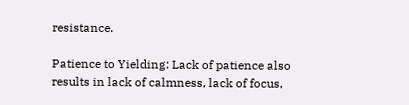resistance.

Patience to Yielding: Lack of patience also results in lack of calmness, lack of focus,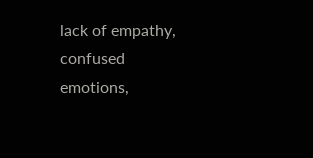lack of empathy, confused emotions,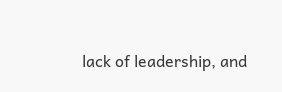lack of leadership, and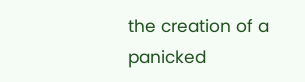the creation of a panicked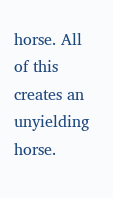horse. All of this creates an unyielding horse.